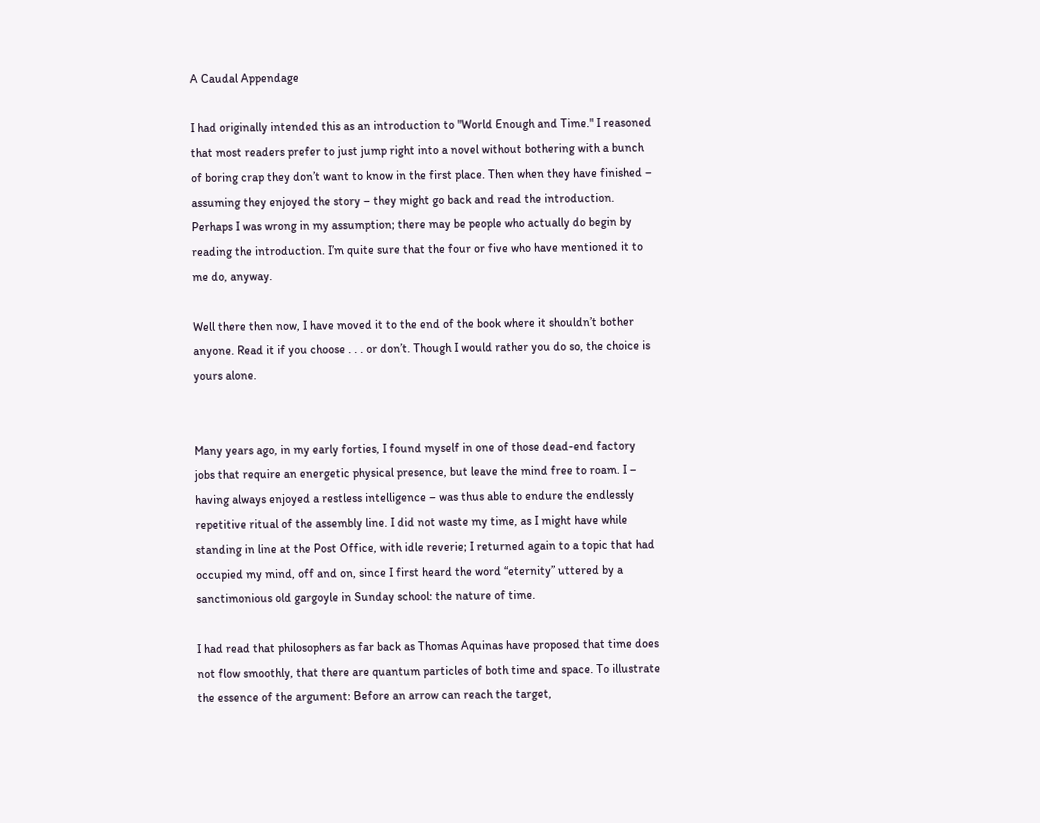A Caudal Appendage

I had originally intended this as an introduction to "World Enough and Time." I reasoned that most readers prefer to just jump right into a novel without bothering with a bunch of boring crap they don’t want to know in the first place. Then when they have finished – assuming they enjoyed the story – they might go back and read the introduction. Perhaps I was wrong in my assumption; there may be people who actually do begin by reading the introduction. I’m quite sure that the four or five who have mentioned it to me do, anyway.

Well there then now, I have moved it to the end of the book where it shouldn’t bother anyone. Read it if you choose . . . or don’t. Though I would rather you do so, the choice is yours alone.


Many years ago, in my early forties, I found myself in one of those dead-end factory jobs that require an energetic physical presence, but leave the mind free to roam. I – having always enjoyed a restless intelligence – was thus able to endure the endlessly repetitive ritual of the assembly line. I did not waste my time, as I might have while standing in line at the Post Office, with idle reverie; I returned again to a topic that had occupied my mind, off and on, since I first heard the word “eternity” uttered by a sanctimonious old gargoyle in Sunday school: the nature of time.

I had read that philosophers as far back as Thomas Aquinas have proposed that time does not flow smoothly, that there are quantum particles of both time and space. To illustrate the essence of the argument: Before an arrow can reach the target,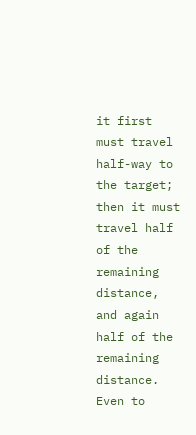it first must travel half-way to the target; then it must travel half of the remaining distance, and again half of the remaining distance. Even to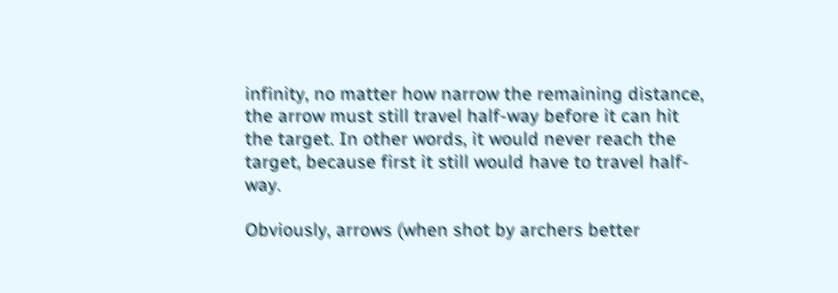infinity, no matter how narrow the remaining distance, the arrow must still travel half-way before it can hit the target. In other words, it would never reach the target, because first it still would have to travel half-way.

Obviously, arrows (when shot by archers better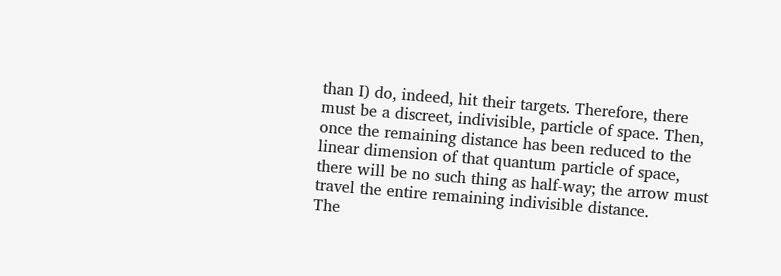than I) do, indeed, hit their targets. Therefore, there must be a discreet, indivisible, particle of space. Then, once the remaining distance has been reduced to the linear dimension of that quantum particle of space, there will be no such thing as half-way; the arrow must travel the entire remaining indivisible distance.
The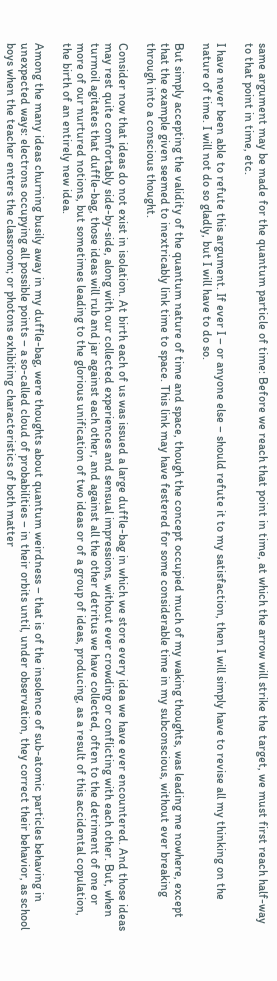same argument may be made for the quantum particle of time: Before we reach that point in time, at which the arrow will strike the target, we must first reach half-way to that point in time, etc.

I have never been able to refute this argument. If ever I – or anyone else – should refute it to my satisfaction, then I will simply have to revise all my thinking on the nature of time. I will not do so gladly, but I will have to do so.

But simply accepting the validity of the quantum nature of time and space, though the concept occupied much of my waking thoughts, was leading me nowhere, except that the example given seemed to inextricably link time to space. This link may have festered for some considerable time in my subconscious, without ever breaking through into a conscious thought.

Consider now that ideas do not exist in isolation. At birth each of us was issued a large duffle-bag in which we store every idea we have ever encountered. And those ideas may rest quite comfortably side-by-side, along with our collected experiences and sensual impressions, without ever crowding or conflicting with each other. But, when turmoil agitates that duffle-bag, those ideas will rub and jar against each other, and against all the other detritus we have collected, often to the detriment of one or more of our nurtured notions, but sometimes leading to the glorious unification of two ideas or of a group of ideas, producing, as a result of this accidental copulation, the birth of an entirely new idea.

Among the many ideas churning busily away in my duffle-bag, were thoughts about quantum weirdness – that is of the insolence of sub-atomic particles behaving in unexpected ways: electrons occupying all possible points – a so-called cloud of probabilities – in their orbits until, under observation, they correct their behavior, as school boys when the teacher enters the classroom; or photons exhibiting characteristics of both matter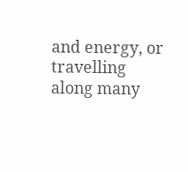and energy, or travelling along many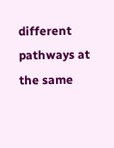different pathways at the same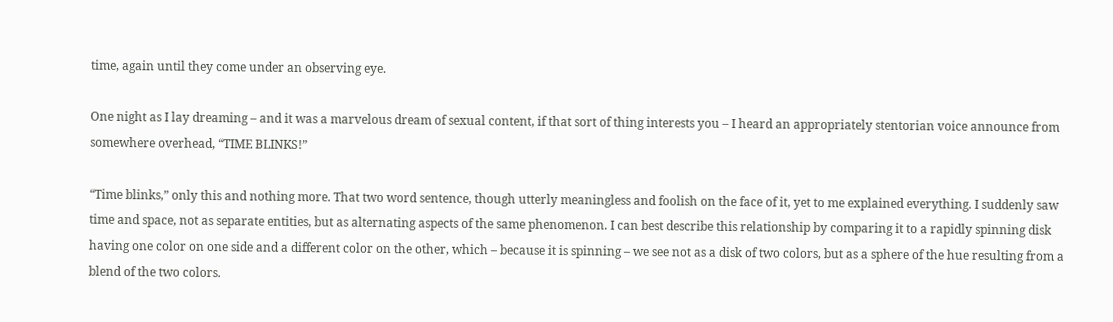time, again until they come under an observing eye.

One night as I lay dreaming – and it was a marvelous dream of sexual content, if that sort of thing interests you – I heard an appropriately stentorian voice announce from somewhere overhead, “TIME BLINKS!”

“Time blinks,” only this and nothing more. That two word sentence, though utterly meaningless and foolish on the face of it, yet to me explained everything. I suddenly saw time and space, not as separate entities, but as alternating aspects of the same phenomenon. I can best describe this relationship by comparing it to a rapidly spinning disk having one color on one side and a different color on the other, which – because it is spinning – we see not as a disk of two colors, but as a sphere of the hue resulting from a blend of the two colors.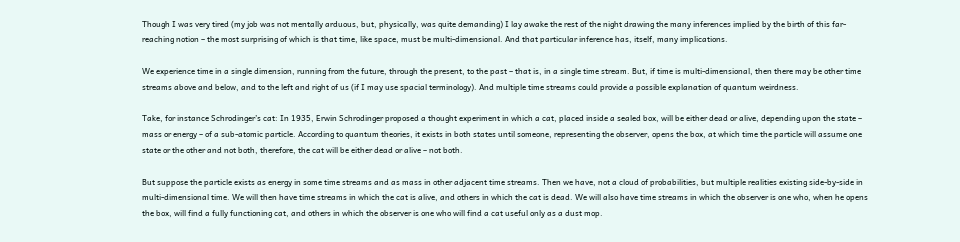Though I was very tired (my job was not mentally arduous, but, physically, was quite demanding) I lay awake the rest of the night drawing the many inferences implied by the birth of this far-reaching notion – the most surprising of which is that time, like space, must be multi-dimensional. And that particular inference has, itself, many implications.

We experience time in a single dimension, running from the future, through the present, to the past – that is, in a single time stream. But, if time is multi-dimensional, then there may be other time streams above and below, and to the left and right of us (if I may use spacial terminology). And multiple time streams could provide a possible explanation of quantum weirdness.

Take, for instance Schrodinger’s cat: In 1935, Erwin Schrodinger proposed a thought experiment in which a cat, placed inside a sealed box, will be either dead or alive, depending upon the state – mass or energy – of a sub-atomic particle. According to quantum theories, it exists in both states until someone, representing the observer, opens the box, at which time the particle will assume one state or the other and not both, therefore, the cat will be either dead or alive – not both.

But suppose the particle exists as energy in some time streams and as mass in other adjacent time streams. Then we have, not a cloud of probabilities, but multiple realities existing side-by-side in multi-dimensional time. We will then have time streams in which the cat is alive, and others in which the cat is dead. We will also have time streams in which the observer is one who, when he opens the box, will find a fully functioning cat, and others in which the observer is one who will find a cat useful only as a dust mop.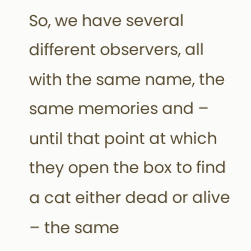So, we have several different observers, all with the same name, the same memories and – until that point at which they open the box to find a cat either dead or alive – the same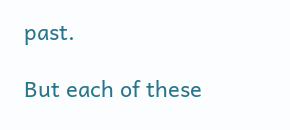past.

But each of these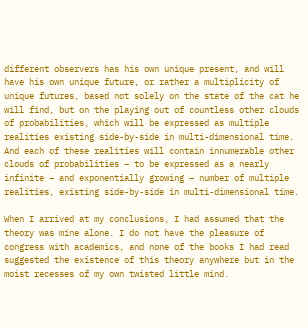different observers has his own unique present, and will have his own unique future, or rather a multiplicity of unique futures, based not solely on the state of the cat he will find, but on the playing out of countless other clouds of probabilities, which will be expressed as multiple realities existing side-by-side in multi-dimensional time. And each of these realities will contain innumerable other clouds of probabilities – to be expressed as a nearly infinite – and exponentially growing – number of multiple realities, existing side-by-side in multi-dimensional time.

When I arrived at my conclusions, I had assumed that the theory was mine alone. I do not have the pleasure of congress with academics, and none of the books I had read suggested the existence of this theory anywhere but in the moist recesses of my own twisted little mind.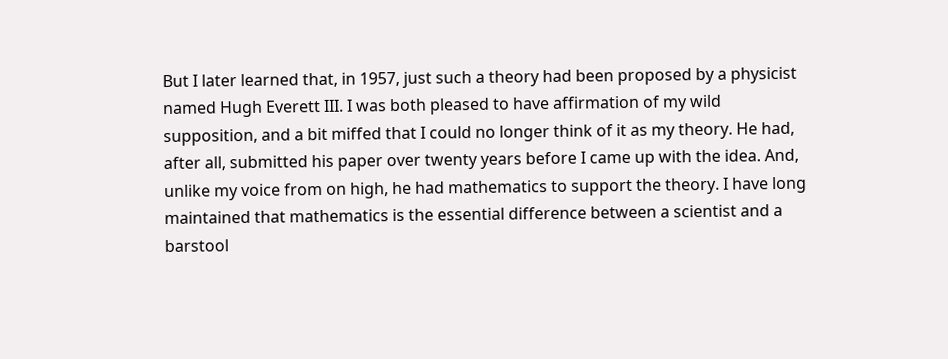But I later learned that, in 1957, just such a theory had been proposed by a physicist named Hugh Everett III. I was both pleased to have affirmation of my wild supposition, and a bit miffed that I could no longer think of it as my theory. He had, after all, submitted his paper over twenty years before I came up with the idea. And, unlike my voice from on high, he had mathematics to support the theory. I have long maintained that mathematics is the essential difference between a scientist and a barstool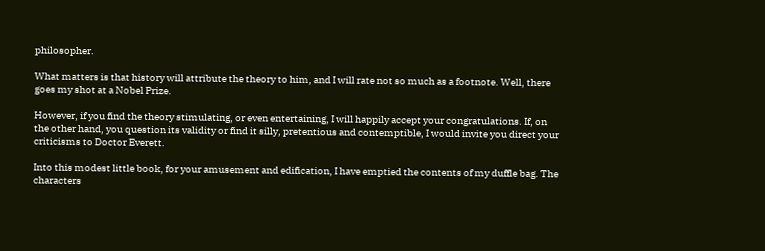philosopher.

What matters is that history will attribute the theory to him, and I will rate not so much as a footnote. Well, there goes my shot at a Nobel Prize.

However, if you find the theory stimulating, or even entertaining, I will happily accept your congratulations. If, on the other hand, you question its validity or find it silly, pretentious and contemptible, I would invite you direct your criticisms to Doctor Everett.

Into this modest little book, for your amusement and edification, I have emptied the contents of my duffle bag. The characters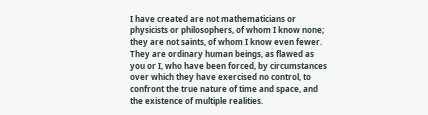I have created are not mathematicians or physicists or philosophers, of whom I know none; they are not saints, of whom I know even fewer. They are ordinary human beings, as flawed as you or I, who have been forced, by circumstances over which they have exercised no control, to confront the true nature of time and space, and the existence of multiple realities.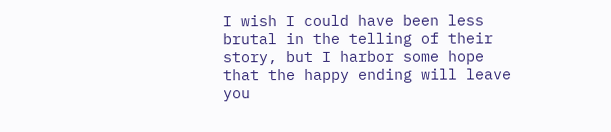I wish I could have been less brutal in the telling of their story, but I harbor some hope that the happy ending will leave you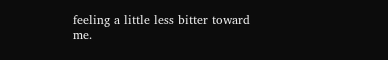feeling a little less bitter toward me.